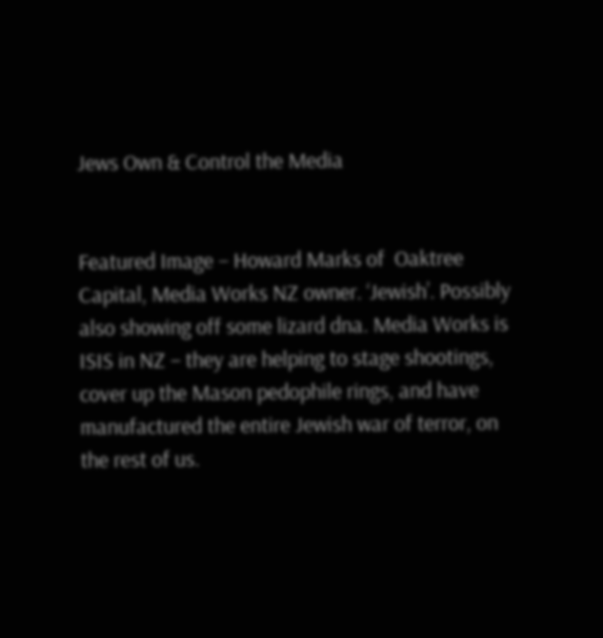Jews Own & Control the Media


Featured Image – Howard Marks of  Oaktree Capital, Media Works NZ owner. ‘Jewish’. Possibly also showing off some lizard dna. Media Works is ISIS in NZ – they are helping to stage shootings, cover up the Mason pedophile rings, and have manufactured the entire Jewish war of terror, on the rest of us.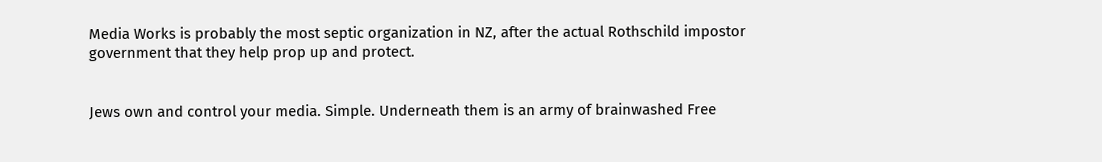Media Works is probably the most septic organization in NZ, after the actual Rothschild impostor government that they help prop up and protect.


Jews own and control your media. Simple. Underneath them is an army of brainwashed Free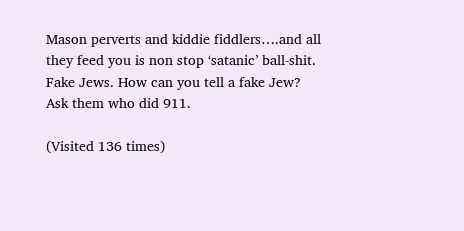Mason perverts and kiddie fiddlers….and all they feed you is non stop ‘satanic’ ball-shit. Fake Jews. How can you tell a fake Jew? Ask them who did 911.

(Visited 136 times)